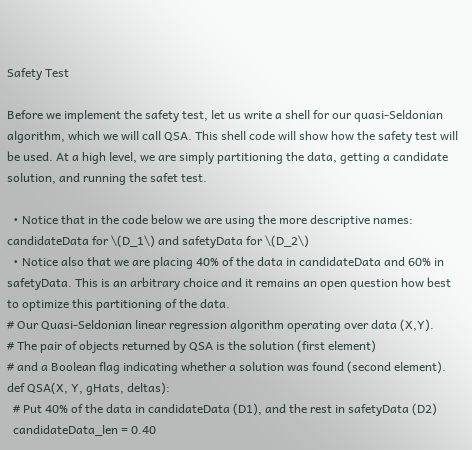Safety Test

Before we implement the safety test, let us write a shell for our quasi-Seldonian algorithm, which we will call QSA. This shell code will show how the safety test will be used. At a high level, we are simply partitioning the data, getting a candidate solution, and running the safet test.

  • Notice that in the code below we are using the more descriptive names: candidateData for \(D_1\) and safetyData for \(D_2\)
  • Notice also that we are placing 40% of the data in candidateData and 60% in safetyData. This is an arbitrary choice and it remains an open question how best to optimize this partitioning of the data.
# Our Quasi-Seldonian linear regression algorithm operating over data (X,Y).
# The pair of objects returned by QSA is the solution (first element)
# and a Boolean flag indicating whether a solution was found (second element).
def QSA(X, Y, gHats, deltas):
  # Put 40% of the data in candidateData (D1), and the rest in safetyData (D2)
  candidateData_len = 0.40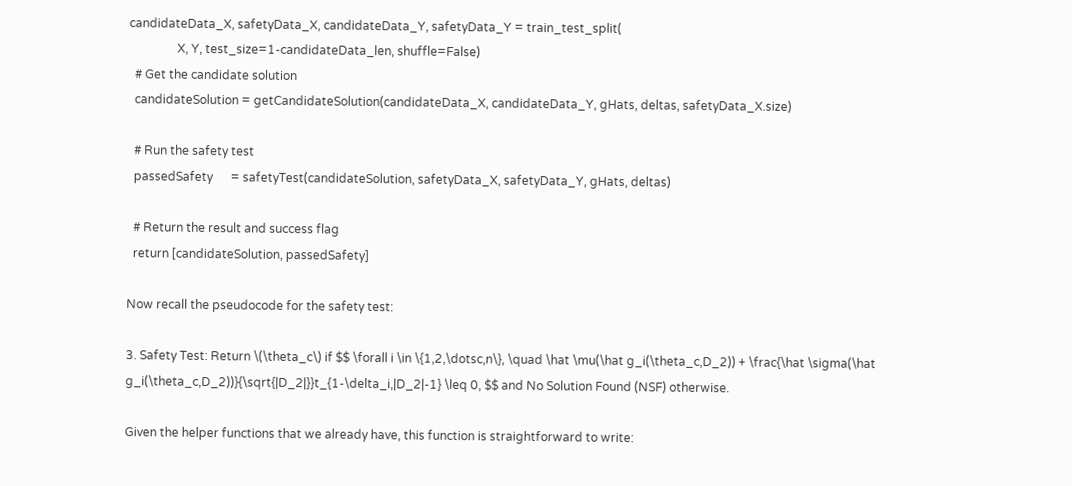candidateData_X, safetyData_X, candidateData_Y, safetyData_Y = train_test_split(
                X, Y, test_size=1-candidateData_len, shuffle=False)
  # Get the candidate solution
  candidateSolution = getCandidateSolution(candidateData_X, candidateData_Y, gHats, deltas, safetyData_X.size)

  # Run the safety test
  passedSafety      = safetyTest(candidateSolution, safetyData_X, safetyData_Y, gHats, deltas)

  # Return the result and success flag
  return [candidateSolution, passedSafety]

Now recall the pseudocode for the safety test:

3. Safety Test: Return \(\theta_c\) if $$ \forall i \in \{1,2,\dotsc,n\}, \quad \hat \mu(\hat g_i(\theta_c,D_2)) + \frac{\hat \sigma(\hat g_i(\theta_c,D_2))}{\sqrt{|D_2|}}t_{1-\delta_i,|D_2|-1} \leq 0, $$ and No Solution Found (NSF) otherwise.

Given the helper functions that we already have, this function is straightforward to write: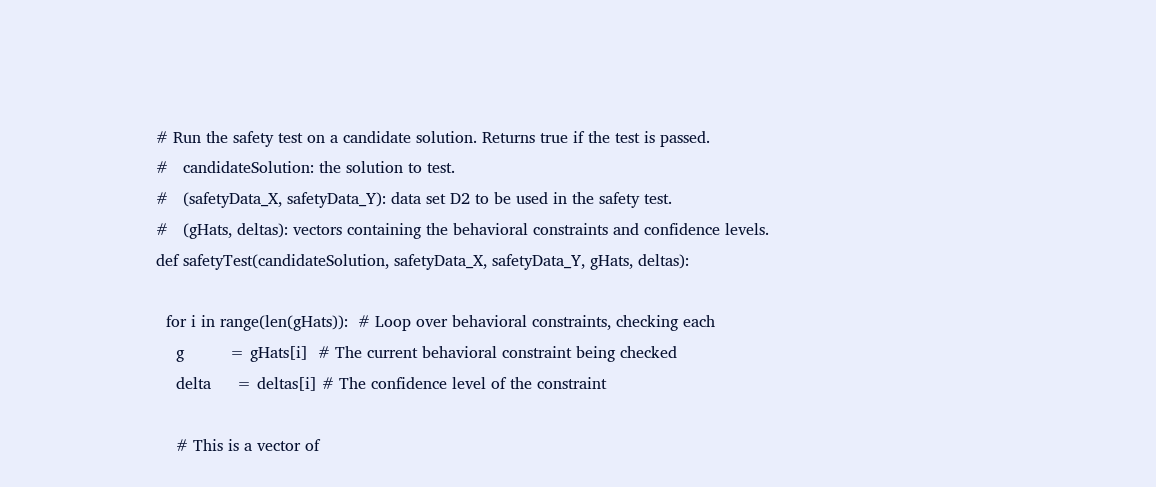# Run the safety test on a candidate solution. Returns true if the test is passed.
#   candidateSolution: the solution to test.
#   (safetyData_X, safetyData_Y): data set D2 to be used in the safety test.
#   (gHats, deltas): vectors containing the behavioral constraints and confidence levels.
def safetyTest(candidateSolution, safetyData_X, safetyData_Y, gHats, deltas):

  for i in range(len(gHats)):  # Loop over behavioral constraints, checking each
    g         = gHats[i]  # The current behavioral constraint being checked
    delta     = deltas[i] # The confidence level of the constraint

    # This is a vector of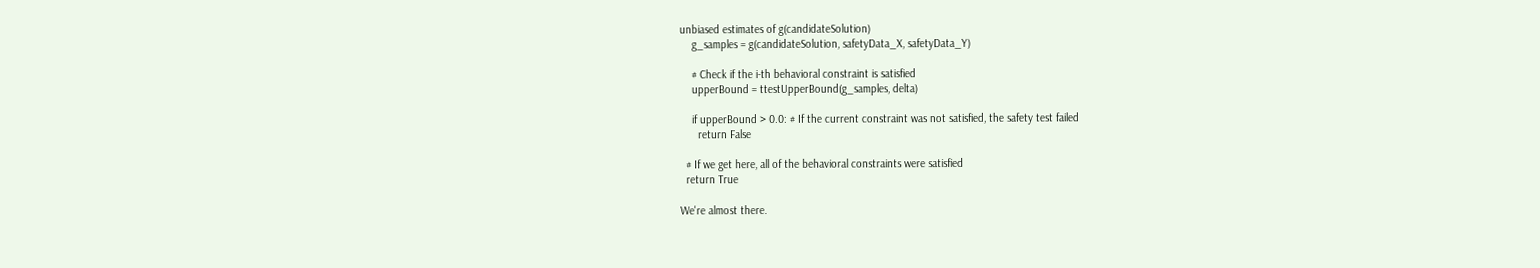unbiased estimates of g(candidateSolution)
    g_samples = g(candidateSolution, safetyData_X, safetyData_Y)

    # Check if the i-th behavioral constraint is satisfied
    upperBound = ttestUpperBound(g_samples, delta)

    if upperBound > 0.0: # If the current constraint was not satisfied, the safety test failed
      return False

  # If we get here, all of the behavioral constraints were satisfied
  return True

We're almost there.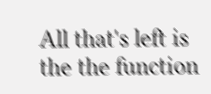All that's left is the the function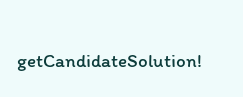getCandidateSolution!